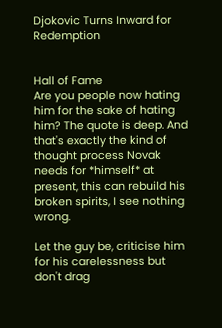Djokovic Turns Inward for Redemption


Hall of Fame
Are you people now hating him for the sake of hating him? The quote is deep. And that's exactly the kind of thought process Novak needs for *himself* at present, this can rebuild his broken spirits, I see nothing wrong.

Let the guy be, criticise him for his carelessness but don't drag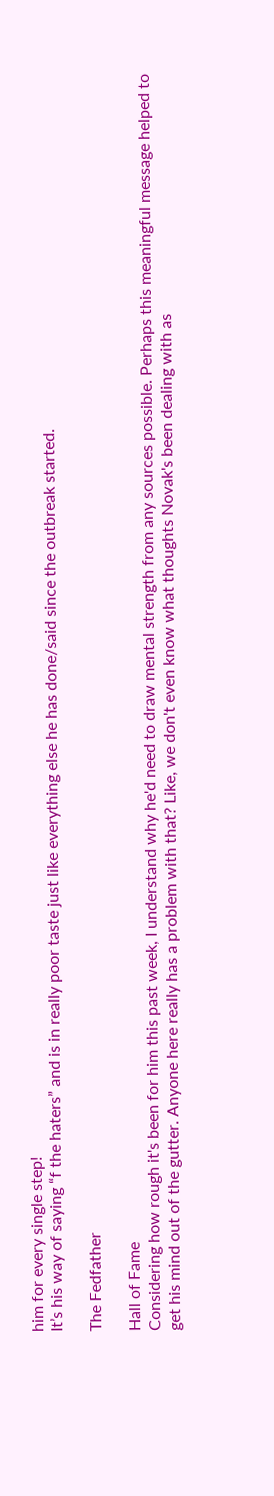him for every single step!
It’s his way of saying “f the haters” and is in really poor taste just like everything else he has done/said since the outbreak started.

The Fedfather

Hall of Fame
Considering how rough it's been for him this past week, I understand why he'd need to draw mental strength from any sources possible. Perhaps this meaningful message helped to get his mind out of the gutter. Anyone here really has a problem with that? Like, we don't even know what thoughts Novak's been dealing with as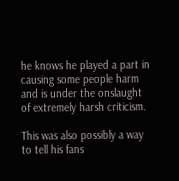he knows he played a part in causing some people harm and is under the onslaught of extremely harsh criticism.

This was also possibly a way to tell his fans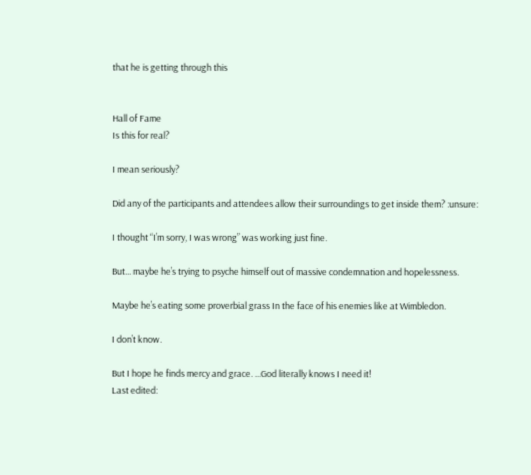that he is getting through this


Hall of Fame
Is this for real?

I mean seriously?

Did any of the participants and attendees allow their surroundings to get inside them? :unsure:

I thought “I’m sorry, I was wrong” was working just fine.

But... maybe he’s trying to psyche himself out of massive condemnation and hopelessness.

Maybe he’s eating some proverbial grass In the face of his enemies like at Wimbledon.

I don’t know.

But I hope he finds mercy and grace. ...God literally knows I need it!
Last edited: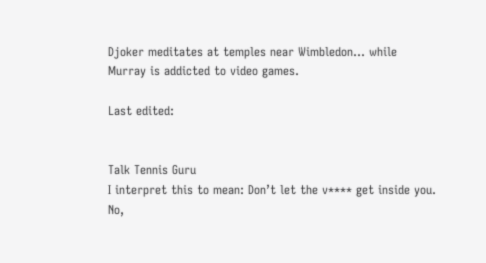Djoker meditates at temples near Wimbledon... while
Murray is addicted to video games.

Last edited:


Talk Tennis Guru
I interpret this to mean: Don’t let the v**** get inside you.
No,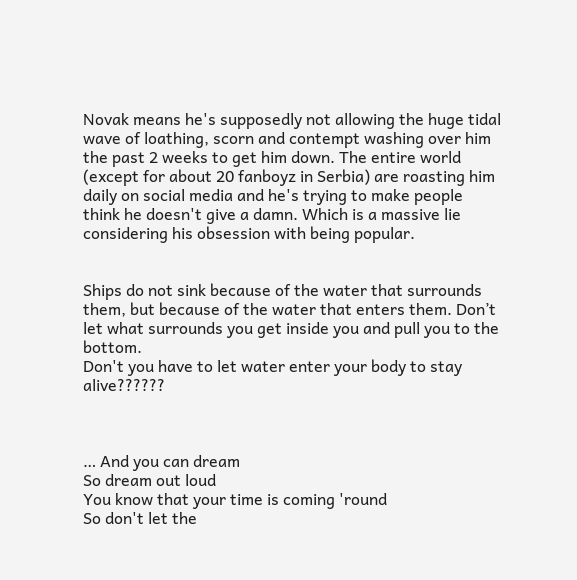Novak means he's supposedly not allowing the huge tidal wave of loathing, scorn and contempt washing over him the past 2 weeks to get him down. The entire world (except for about 20 fanboyz in Serbia) are roasting him daily on social media and he's trying to make people think he doesn't give a damn. Which is a massive lie considering his obsession with being popular.


Ships do not sink because of the water that surrounds them, but because of the water that enters them. Don’t let what surrounds you get inside you and pull you to the bottom.
Don't you have to let water enter your body to stay alive??????



… And you can dream
So dream out loud
You know that your time is coming 'round
So don't let the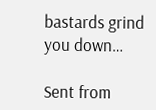bastards grind you down…

Sent from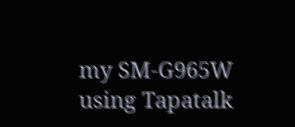my SM-G965W using Tapatalk